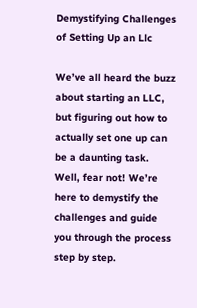Demystifying Challenges of Setting Up an Llc

We’ve all heard the buzz about starting an LLC, but figuring out how to actually set one up can be a daunting task. Well, fear not! We’re here to demystify the challenges and guide you through the process step by step.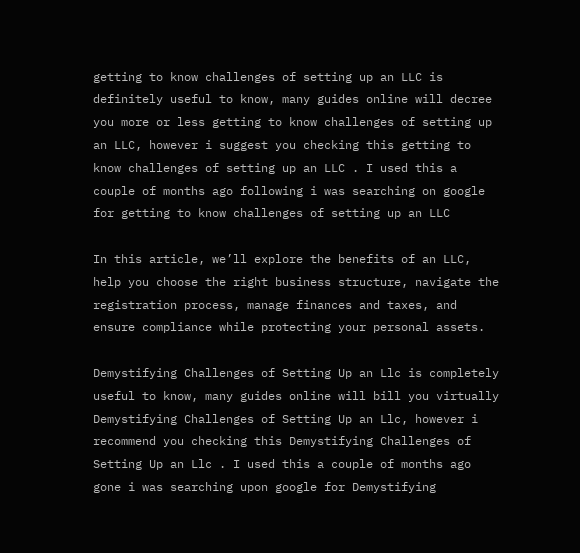getting to know challenges of setting up an LLC is definitely useful to know, many guides online will decree you more or less getting to know challenges of setting up an LLC, however i suggest you checking this getting to know challenges of setting up an LLC . I used this a couple of months ago following i was searching on google for getting to know challenges of setting up an LLC

In this article, we’ll explore the benefits of an LLC, help you choose the right business structure, navigate the registration process, manage finances and taxes, and ensure compliance while protecting your personal assets.

Demystifying Challenges of Setting Up an Llc is completely useful to know, many guides online will bill you virtually Demystifying Challenges of Setting Up an Llc, however i recommend you checking this Demystifying Challenges of Setting Up an Llc . I used this a couple of months ago gone i was searching upon google for Demystifying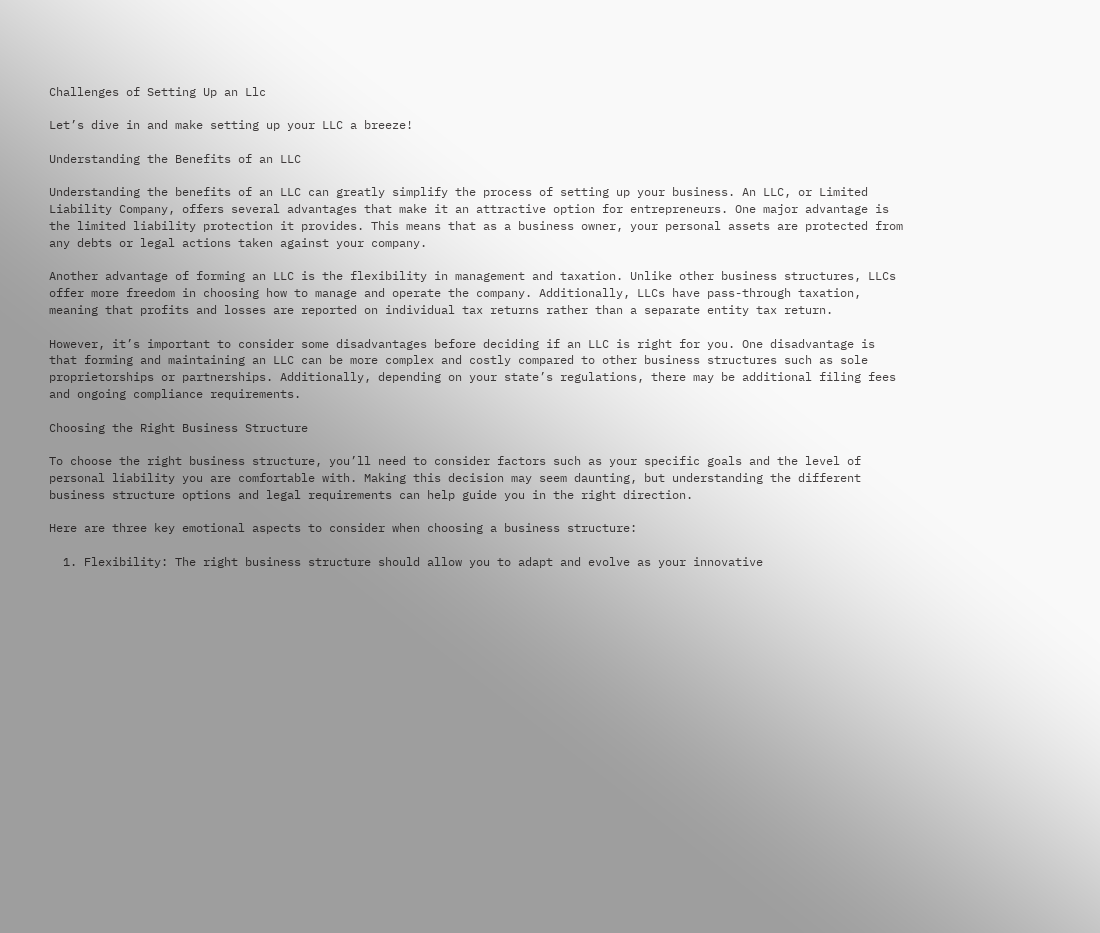Challenges of Setting Up an Llc

Let’s dive in and make setting up your LLC a breeze!

Understanding the Benefits of an LLC

Understanding the benefits of an LLC can greatly simplify the process of setting up your business. An LLC, or Limited Liability Company, offers several advantages that make it an attractive option for entrepreneurs. One major advantage is the limited liability protection it provides. This means that as a business owner, your personal assets are protected from any debts or legal actions taken against your company.

Another advantage of forming an LLC is the flexibility in management and taxation. Unlike other business structures, LLCs offer more freedom in choosing how to manage and operate the company. Additionally, LLCs have pass-through taxation, meaning that profits and losses are reported on individual tax returns rather than a separate entity tax return.

However, it’s important to consider some disadvantages before deciding if an LLC is right for you. One disadvantage is that forming and maintaining an LLC can be more complex and costly compared to other business structures such as sole proprietorships or partnerships. Additionally, depending on your state’s regulations, there may be additional filing fees and ongoing compliance requirements.

Choosing the Right Business Structure

To choose the right business structure, you’ll need to consider factors such as your specific goals and the level of personal liability you are comfortable with. Making this decision may seem daunting, but understanding the different business structure options and legal requirements can help guide you in the right direction.

Here are three key emotional aspects to consider when choosing a business structure:

  1. Flexibility: The right business structure should allow you to adapt and evolve as your innovative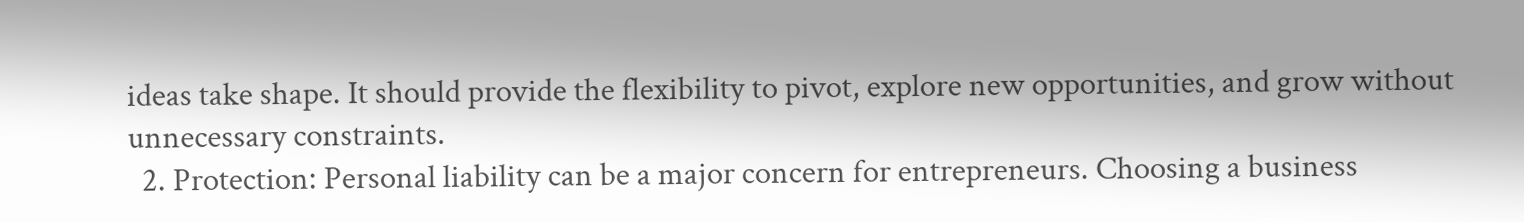ideas take shape. It should provide the flexibility to pivot, explore new opportunities, and grow without unnecessary constraints.
  2. Protection: Personal liability can be a major concern for entrepreneurs. Choosing a business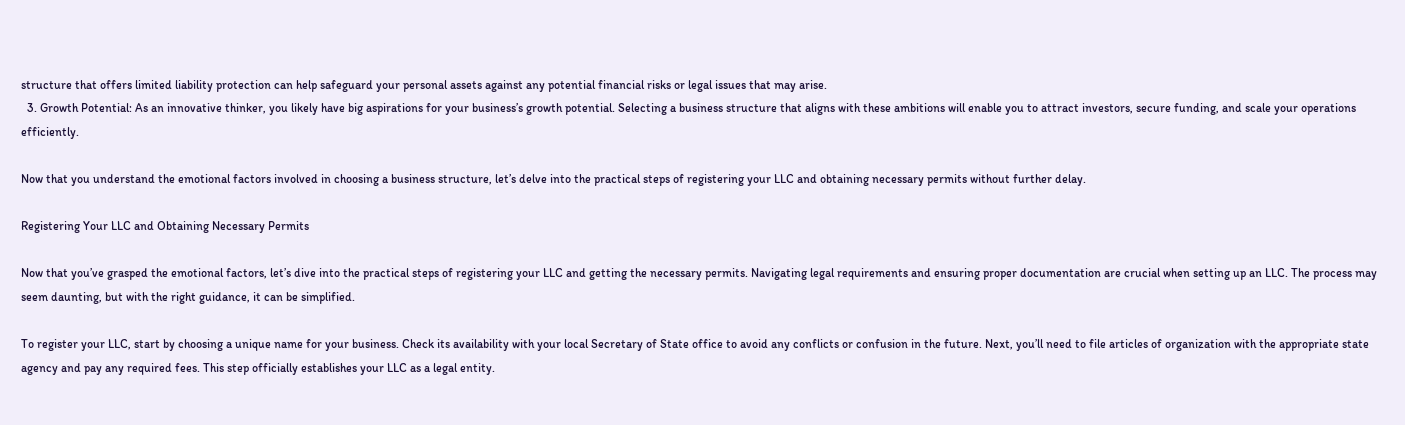structure that offers limited liability protection can help safeguard your personal assets against any potential financial risks or legal issues that may arise.
  3. Growth Potential: As an innovative thinker, you likely have big aspirations for your business’s growth potential. Selecting a business structure that aligns with these ambitions will enable you to attract investors, secure funding, and scale your operations efficiently.

Now that you understand the emotional factors involved in choosing a business structure, let’s delve into the practical steps of registering your LLC and obtaining necessary permits without further delay.

Registering Your LLC and Obtaining Necessary Permits

Now that you’ve grasped the emotional factors, let’s dive into the practical steps of registering your LLC and getting the necessary permits. Navigating legal requirements and ensuring proper documentation are crucial when setting up an LLC. The process may seem daunting, but with the right guidance, it can be simplified.

To register your LLC, start by choosing a unique name for your business. Check its availability with your local Secretary of State office to avoid any conflicts or confusion in the future. Next, you’ll need to file articles of organization with the appropriate state agency and pay any required fees. This step officially establishes your LLC as a legal entity.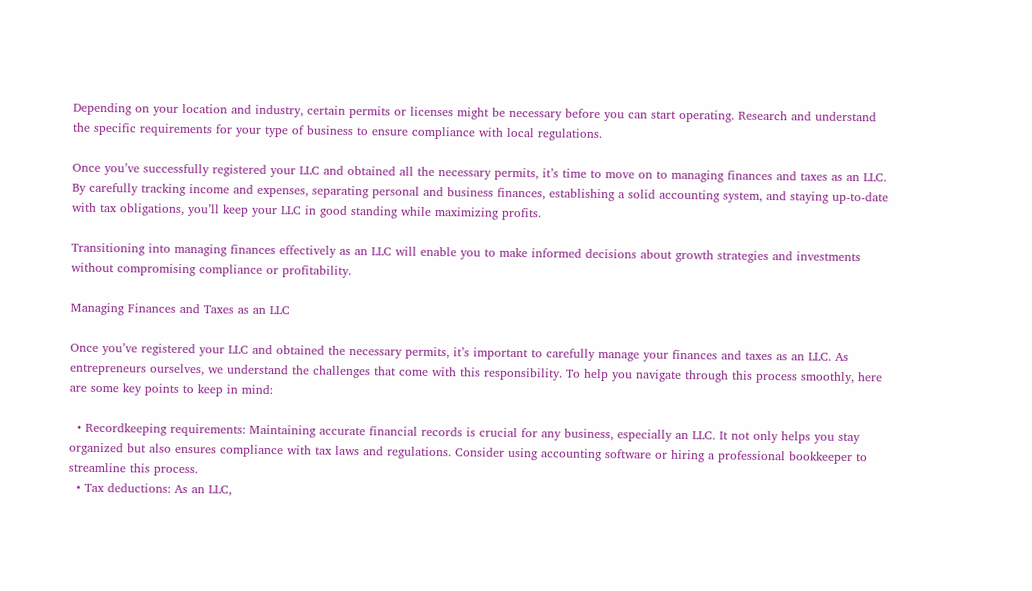Depending on your location and industry, certain permits or licenses might be necessary before you can start operating. Research and understand the specific requirements for your type of business to ensure compliance with local regulations.

Once you’ve successfully registered your LLC and obtained all the necessary permits, it’s time to move on to managing finances and taxes as an LLC. By carefully tracking income and expenses, separating personal and business finances, establishing a solid accounting system, and staying up-to-date with tax obligations, you’ll keep your LLC in good standing while maximizing profits.

Transitioning into managing finances effectively as an LLC will enable you to make informed decisions about growth strategies and investments without compromising compliance or profitability.

Managing Finances and Taxes as an LLC

Once you’ve registered your LLC and obtained the necessary permits, it’s important to carefully manage your finances and taxes as an LLC. As entrepreneurs ourselves, we understand the challenges that come with this responsibility. To help you navigate through this process smoothly, here are some key points to keep in mind:

  • Recordkeeping requirements: Maintaining accurate financial records is crucial for any business, especially an LLC. It not only helps you stay organized but also ensures compliance with tax laws and regulations. Consider using accounting software or hiring a professional bookkeeper to streamline this process.
  • Tax deductions: As an LLC,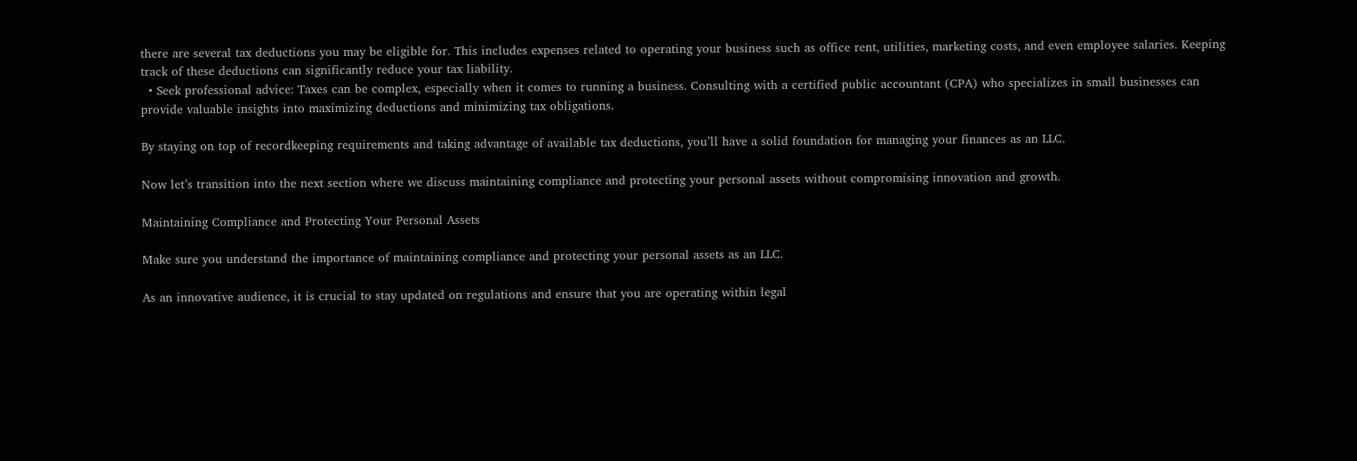there are several tax deductions you may be eligible for. This includes expenses related to operating your business such as office rent, utilities, marketing costs, and even employee salaries. Keeping track of these deductions can significantly reduce your tax liability.
  • Seek professional advice: Taxes can be complex, especially when it comes to running a business. Consulting with a certified public accountant (CPA) who specializes in small businesses can provide valuable insights into maximizing deductions and minimizing tax obligations.

By staying on top of recordkeeping requirements and taking advantage of available tax deductions, you’ll have a solid foundation for managing your finances as an LLC.

Now let’s transition into the next section where we discuss maintaining compliance and protecting your personal assets without compromising innovation and growth.

Maintaining Compliance and Protecting Your Personal Assets

Make sure you understand the importance of maintaining compliance and protecting your personal assets as an LLC.

As an innovative audience, it is crucial to stay updated on regulations and ensure that you are operating within legal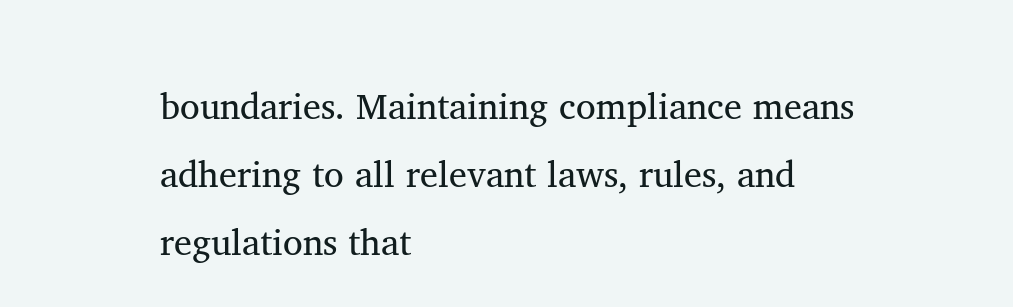boundaries. Maintaining compliance means adhering to all relevant laws, rules, and regulations that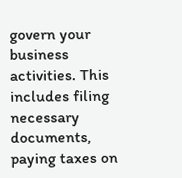govern your business activities. This includes filing necessary documents, paying taxes on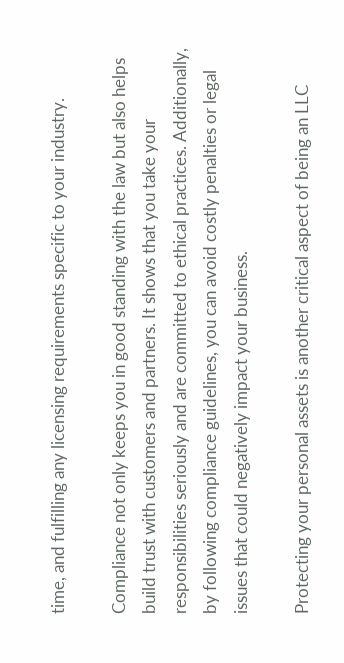time, and fulfilling any licensing requirements specific to your industry.

Compliance not only keeps you in good standing with the law but also helps build trust with customers and partners. It shows that you take your responsibilities seriously and are committed to ethical practices. Additionally, by following compliance guidelines, you can avoid costly penalties or legal issues that could negatively impact your business.

Protecting your personal assets is another critical aspect of being an LLC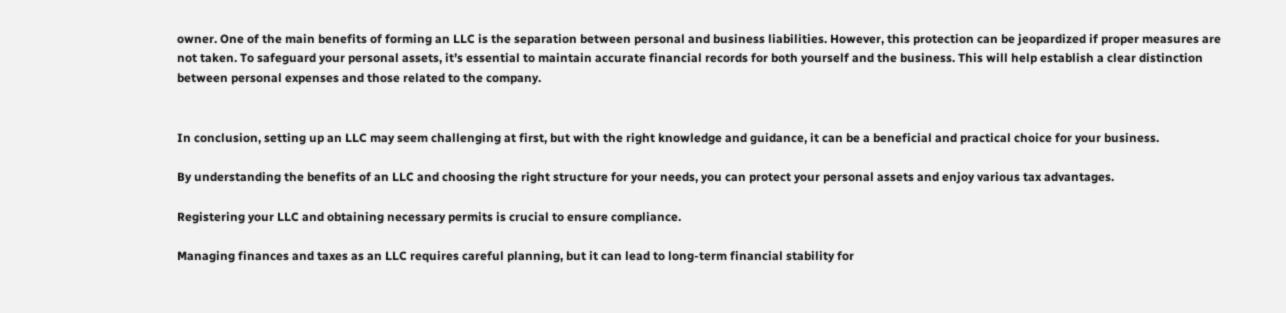owner. One of the main benefits of forming an LLC is the separation between personal and business liabilities. However, this protection can be jeopardized if proper measures are not taken. To safeguard your personal assets, it’s essential to maintain accurate financial records for both yourself and the business. This will help establish a clear distinction between personal expenses and those related to the company.


In conclusion, setting up an LLC may seem challenging at first, but with the right knowledge and guidance, it can be a beneficial and practical choice for your business.

By understanding the benefits of an LLC and choosing the right structure for your needs, you can protect your personal assets and enjoy various tax advantages.

Registering your LLC and obtaining necessary permits is crucial to ensure compliance.

Managing finances and taxes as an LLC requires careful planning, but it can lead to long-term financial stability for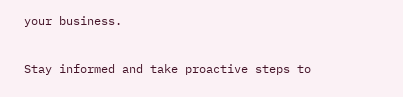your business.

Stay informed and take proactive steps to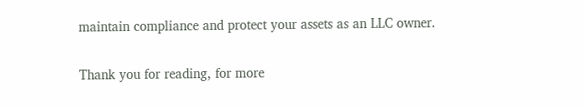maintain compliance and protect your assets as an LLC owner.

Thank you for reading, for more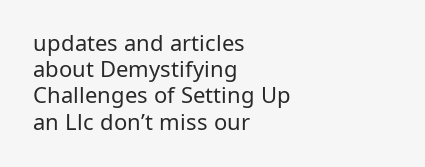updates and articles about Demystifying Challenges of Setting Up an Llc don’t miss our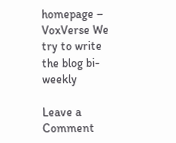homepage – VoxVerse We try to write the blog bi-weekly

Leave a Comment